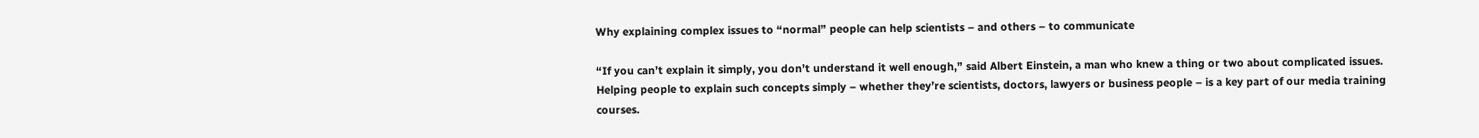Why explaining complex issues to “normal” people can help scientists – and others – to communicate

“If you can’t explain it simply, you don’t understand it well enough,” said Albert Einstein, a man who knew a thing or two about complicated issues.  Helping people to explain such concepts simply – whether they’re scientists, doctors, lawyers or business people – is a key part of our media training courses.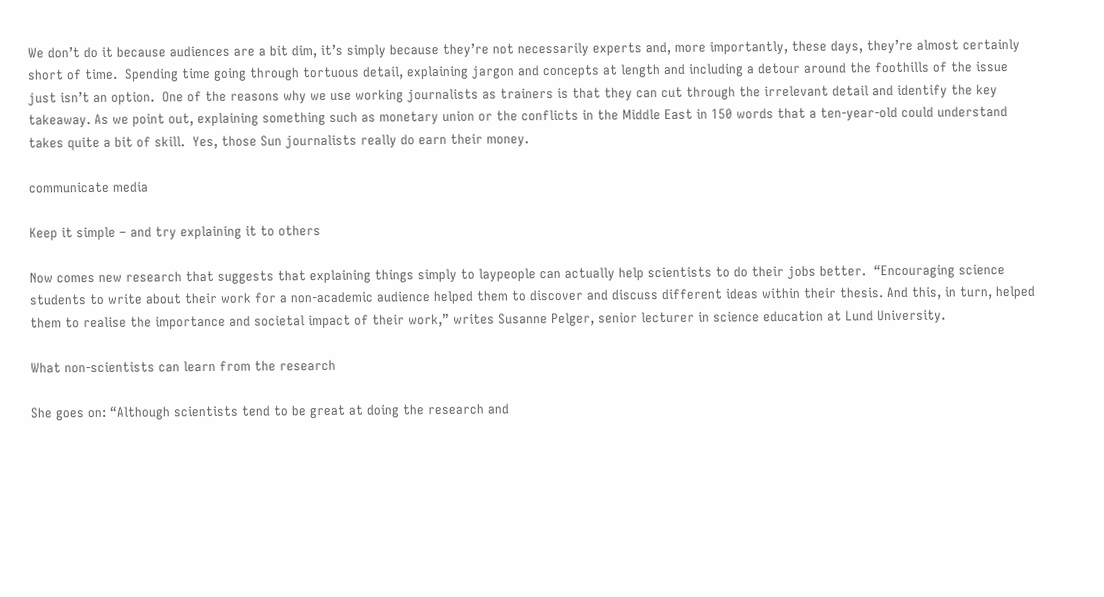We don’t do it because audiences are a bit dim, it’s simply because they’re not necessarily experts and, more importantly, these days, they’re almost certainly short of time.  Spending time going through tortuous detail, explaining jargon and concepts at length and including a detour around the foothills of the issue just isn’t an option.  One of the reasons why we use working journalists as trainers is that they can cut through the irrelevant detail and identify the key takeaway. As we point out, explaining something such as monetary union or the conflicts in the Middle East in 150 words that a ten-year-old could understand takes quite a bit of skill.  Yes, those Sun journalists really do earn their money.

communicate media

Keep it simple – and try explaining it to others

Now comes new research that suggests that explaining things simply to laypeople can actually help scientists to do their jobs better.  “Encouraging science students to write about their work for a non-academic audience helped them to discover and discuss different ideas within their thesis. And this, in turn, helped them to realise the importance and societal impact of their work,” writes Susanne Pelger, senior lecturer in science education at Lund University.

What non-scientists can learn from the research

She goes on: “Although scientists tend to be great at doing the research and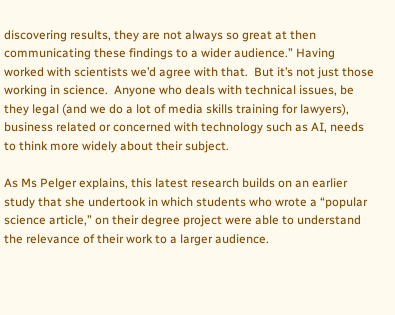discovering results, they are not always so great at then communicating these findings to a wider audience.” Having worked with scientists we’d agree with that.  But it’s not just those working in science.  Anyone who deals with technical issues, be they legal (and we do a lot of media skills training for lawyers), business related or concerned with technology such as AI, needs to think more widely about their subject.

As Ms Pelger explains, this latest research builds on an earlier study that she undertook in which students who wrote a “popular science article,” on their degree project were able to understand the relevance of their work to a larger audience.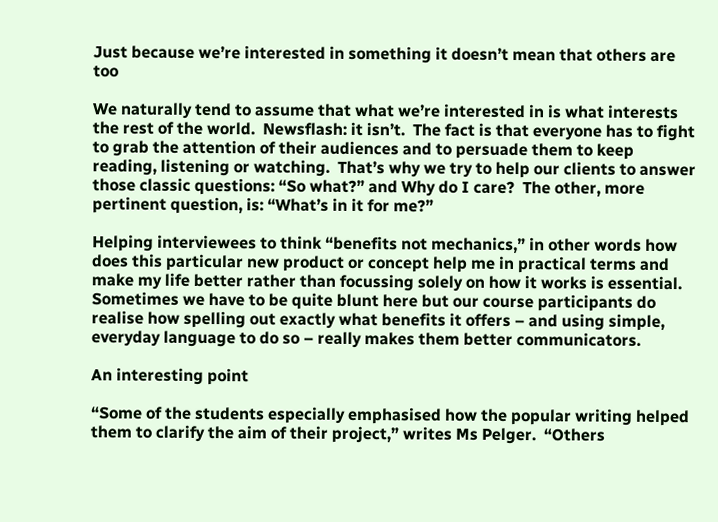Just because we’re interested in something it doesn’t mean that others are too

We naturally tend to assume that what we’re interested in is what interests the rest of the world.  Newsflash: it isn’t.  The fact is that everyone has to fight to grab the attention of their audiences and to persuade them to keep reading, listening or watching.  That’s why we try to help our clients to answer those classic questions: “So what?” and Why do I care?  The other, more pertinent question, is: “What’s in it for me?”

Helping interviewees to think “benefits not mechanics,” in other words how does this particular new product or concept help me in practical terms and make my life better rather than focussing solely on how it works is essential.  Sometimes we have to be quite blunt here but our course participants do realise how spelling out exactly what benefits it offers – and using simple, everyday language to do so – really makes them better communicators.

An interesting point

“Some of the students especially emphasised how the popular writing helped them to clarify the aim of their project,” writes Ms Pelger.  “Others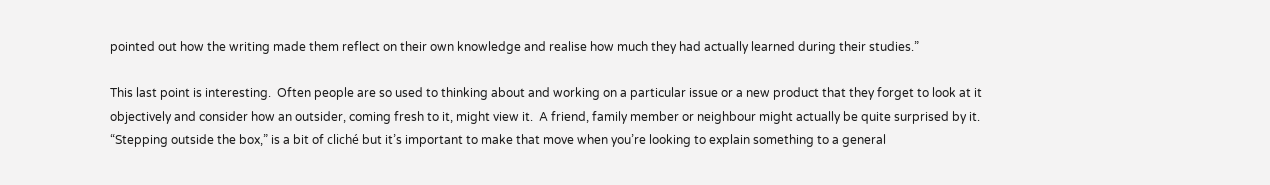pointed out how the writing made them reflect on their own knowledge and realise how much they had actually learned during their studies.”

This last point is interesting.  Often people are so used to thinking about and working on a particular issue or a new product that they forget to look at it objectively and consider how an outsider, coming fresh to it, might view it.  A friend, family member or neighbour might actually be quite surprised by it.  “Stepping outside the box,” is a bit of cliché but it’s important to make that move when you’re looking to explain something to a general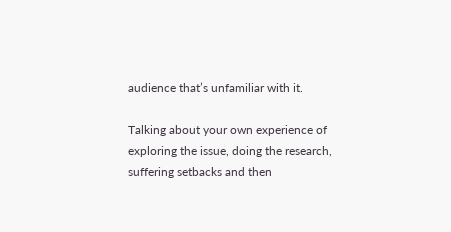audience that’s unfamiliar with it.

Talking about your own experience of exploring the issue, doing the research, suffering setbacks and then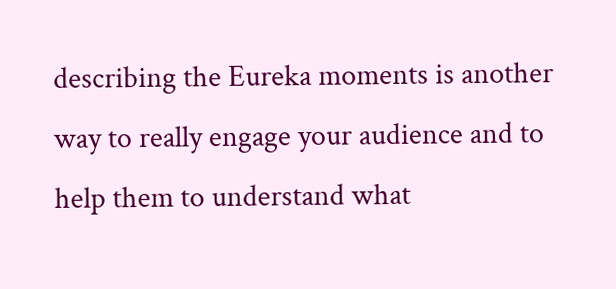describing the Eureka moments is another way to really engage your audience and to help them to understand what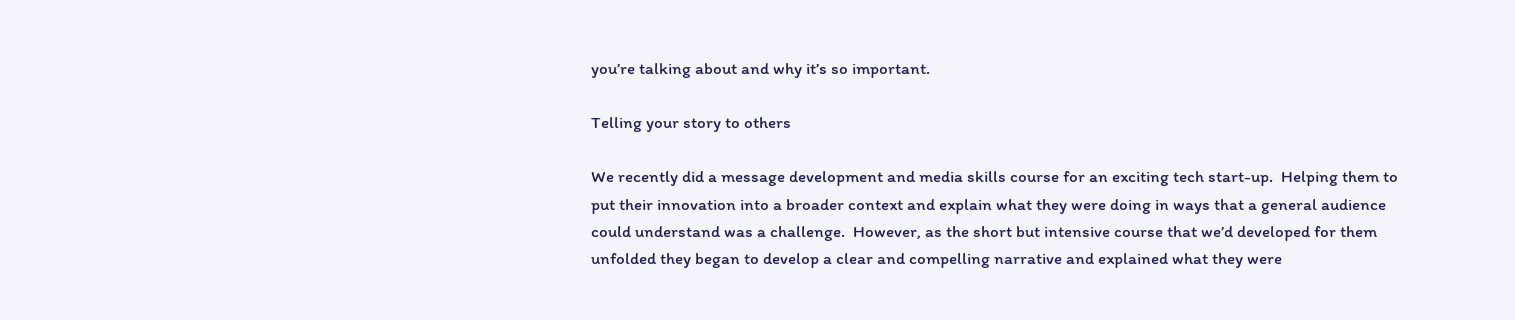you’re talking about and why it’s so important.

Telling your story to others

We recently did a message development and media skills course for an exciting tech start-up.  Helping them to put their innovation into a broader context and explain what they were doing in ways that a general audience could understand was a challenge.  However, as the short but intensive course that we’d developed for them unfolded they began to develop a clear and compelling narrative and explained what they were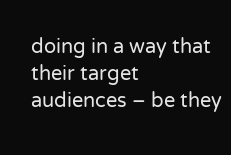doing in a way that their target audiences – be they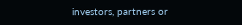investors, partners or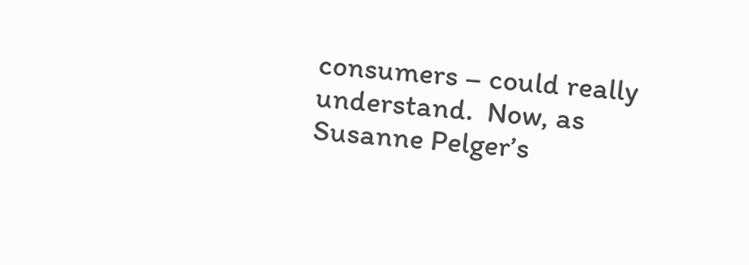consumers – could really understand.  Now, as Susanne Pelger’s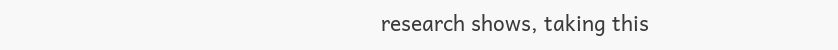research shows, taking this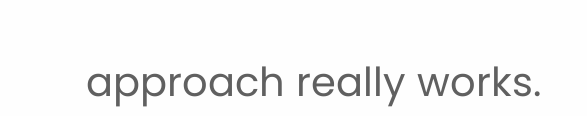approach really works.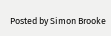Posted by Simon Brooke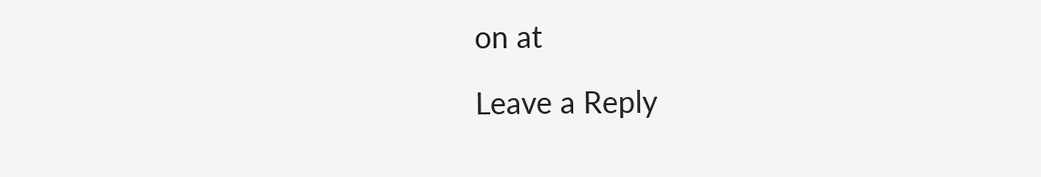on at

Leave a Reply